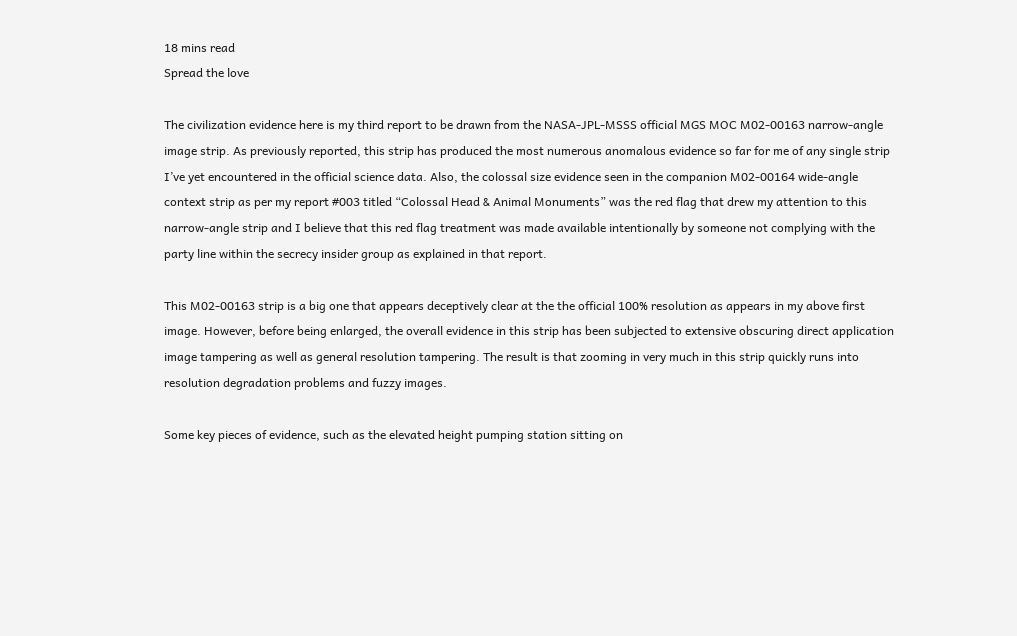18 mins read
Spread the love

The civilization evidence here is my third report to be drawn from the NASA-JPL-MSSS official MGS MOC M02-00163 narrow-angle image strip. As previously reported, this strip has produced the most numerous anomalous evidence so far for me of any single strip I’ve yet encountered in the official science data. Also, the colossal size evidence seen in the companion M02-00164 wide-angle context strip as per my report #003 titled “Colossal Head & Animal Monuments” was the red flag that drew my attention to this narrow-angle strip and I believe that this red flag treatment was made available intentionally by someone not complying with the party line within the secrecy insider group as explained in that report.

This M02-00163 strip is a big one that appears deceptively clear at the the official 100% resolution as appears in my above first image. However, before being enlarged, the overall evidence in this strip has been subjected to extensive obscuring direct application image tampering as well as general resolution tampering. The result is that zooming in very much in this strip quickly runs into resolution degradation problems and fuzzy images.

Some key pieces of evidence, such as the elevated height pumping station sitting on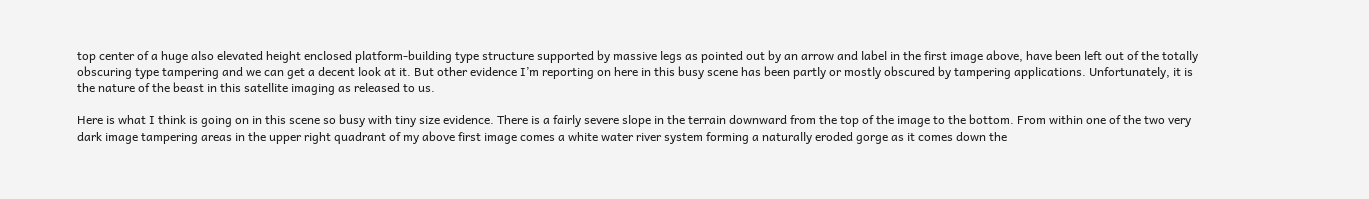top center of a huge also elevated height enclosed platform-building type structure supported by massive legs as pointed out by an arrow and label in the first image above, have been left out of the totally obscuring type tampering and we can get a decent look at it. But other evidence I’m reporting on here in this busy scene has been partly or mostly obscured by tampering applications. Unfortunately, it is the nature of the beast in this satellite imaging as released to us.

Here is what I think is going on in this scene so busy with tiny size evidence. There is a fairly severe slope in the terrain downward from the top of the image to the bottom. From within one of the two very dark image tampering areas in the upper right quadrant of my above first image comes a white water river system forming a naturally eroded gorge as it comes down the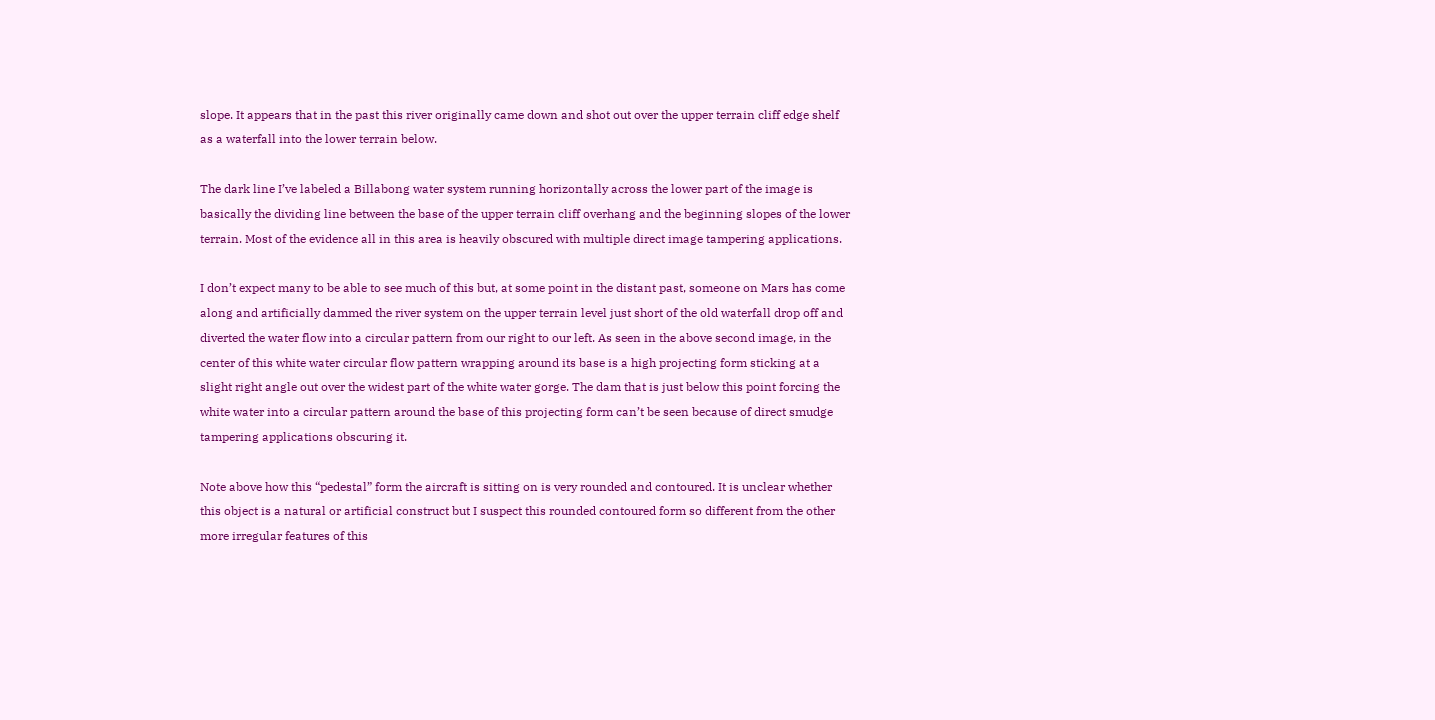slope. It appears that in the past this river originally came down and shot out over the upper terrain cliff edge shelf as a waterfall into the lower terrain below.

The dark line I’ve labeled a Billabong water system running horizontally across the lower part of the image is basically the dividing line between the base of the upper terrain cliff overhang and the beginning slopes of the lower terrain. Most of the evidence all in this area is heavily obscured with multiple direct image tampering applications.

I don’t expect many to be able to see much of this but, at some point in the distant past, someone on Mars has come along and artificially dammed the river system on the upper terrain level just short of the old waterfall drop off and diverted the water flow into a circular pattern from our right to our left. As seen in the above second image, in the center of this white water circular flow pattern wrapping around its base is a high projecting form sticking at a slight right angle out over the widest part of the white water gorge. The dam that is just below this point forcing the white water into a circular pattern around the base of this projecting form can’t be seen because of direct smudge tampering applications obscuring it.

Note above how this “pedestal” form the aircraft is sitting on is very rounded and contoured. It is unclear whether this object is a natural or artificial construct but I suspect this rounded contoured form so different from the other more irregular features of this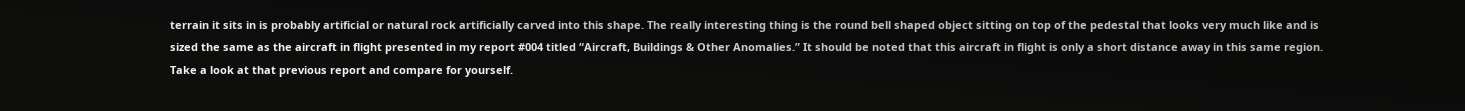terrain it sits in is probably artificial or natural rock artificially carved into this shape. The really interesting thing is the round bell shaped object sitting on top of the pedestal that looks very much like and is sized the same as the aircraft in flight presented in my report #004 titled “Aircraft, Buildings & Other Anomalies.” It should be noted that this aircraft in flight is only a short distance away in this same region. Take a look at that previous report and compare for yourself.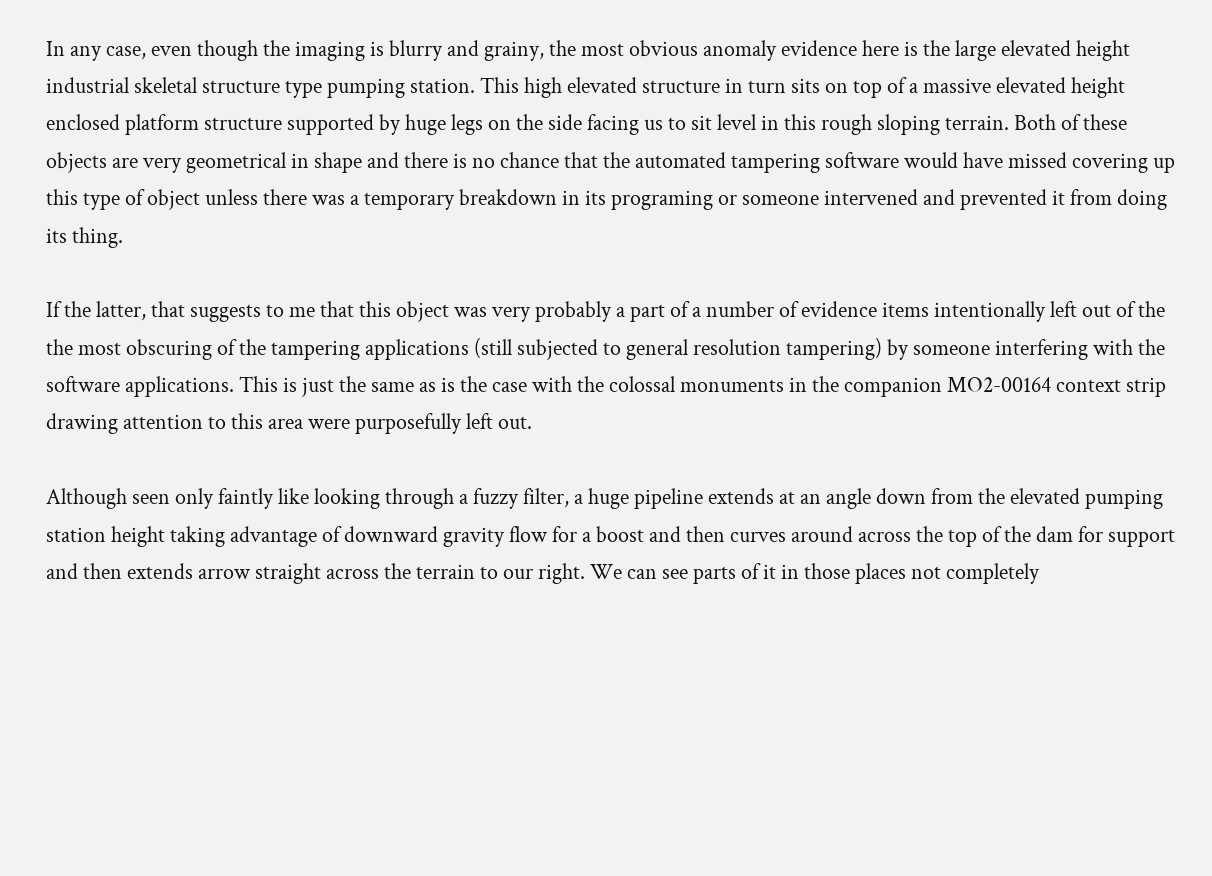In any case, even though the imaging is blurry and grainy, the most obvious anomaly evidence here is the large elevated height industrial skeletal structure type pumping station. This high elevated structure in turn sits on top of a massive elevated height enclosed platform structure supported by huge legs on the side facing us to sit level in this rough sloping terrain. Both of these objects are very geometrical in shape and there is no chance that the automated tampering software would have missed covering up this type of object unless there was a temporary breakdown in its programing or someone intervened and prevented it from doing its thing.

If the latter, that suggests to me that this object was very probably a part of a number of evidence items intentionally left out of the the most obscuring of the tampering applications (still subjected to general resolution tampering) by someone interfering with the software applications. This is just the same as is the case with the colossal monuments in the companion MO2-00164 context strip drawing attention to this area were purposefully left out.

Although seen only faintly like looking through a fuzzy filter, a huge pipeline extends at an angle down from the elevated pumping station height taking advantage of downward gravity flow for a boost and then curves around across the top of the dam for support and then extends arrow straight across the terrain to our right. We can see parts of it in those places not completely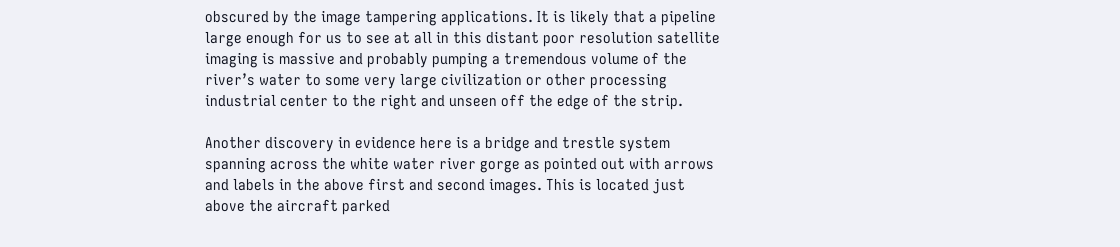obscured by the image tampering applications. It is likely that a pipeline large enough for us to see at all in this distant poor resolution satellite imaging is massive and probably pumping a tremendous volume of the river’s water to some very large civilization or other processing industrial center to the right and unseen off the edge of the strip.

Another discovery in evidence here is a bridge and trestle system spanning across the white water river gorge as pointed out with arrows and labels in the above first and second images. This is located just above the aircraft parked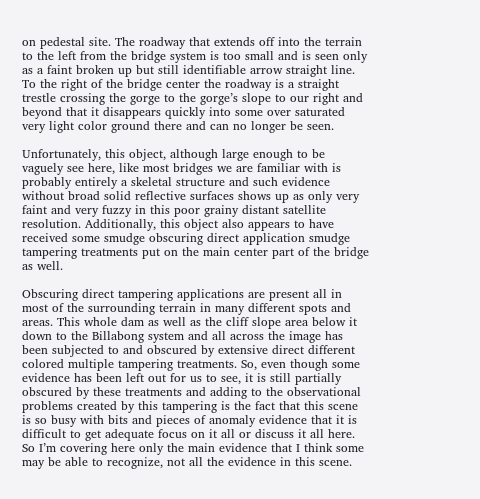on pedestal site. The roadway that extends off into the terrain to the left from the bridge system is too small and is seen only as a faint broken up but still identifiable arrow straight line. To the right of the bridge center the roadway is a straight trestle crossing the gorge to the gorge’s slope to our right and beyond that it disappears quickly into some over saturated very light color ground there and can no longer be seen.

Unfortunately, this object, although large enough to be vaguely see here, like most bridges we are familiar with is probably entirely a skeletal structure and such evidence without broad solid reflective surfaces shows up as only very faint and very fuzzy in this poor grainy distant satellite resolution. Additionally, this object also appears to have received some smudge obscuring direct application smudge tampering treatments put on the main center part of the bridge as well.

Obscuring direct tampering applications are present all in most of the surrounding terrain in many different spots and areas. This whole dam as well as the cliff slope area below it down to the Billabong system and all across the image has been subjected to and obscured by extensive direct different colored multiple tampering treatments. So, even though some evidence has been left out for us to see, it is still partially obscured by these treatments and adding to the observational problems created by this tampering is the fact that this scene is so busy with bits and pieces of anomaly evidence that it is difficult to get adequate focus on it all or discuss it all here. So I’m covering here only the main evidence that I think some may be able to recognize, not all the evidence in this scene.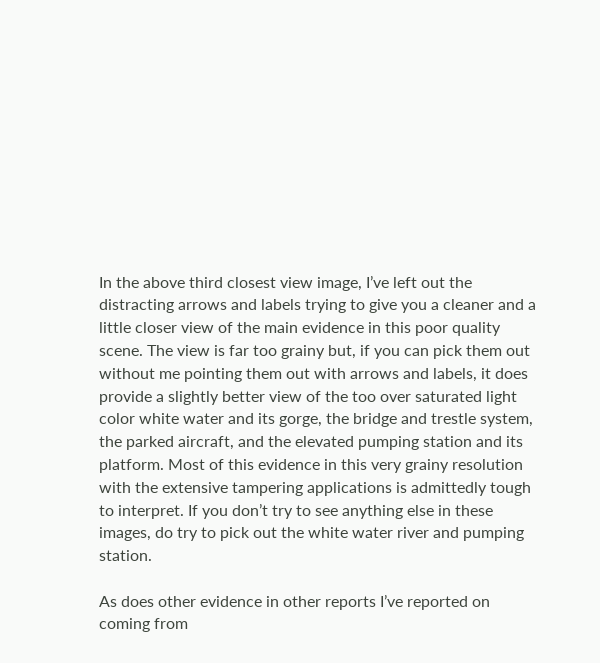In the above third closest view image, I’ve left out the distracting arrows and labels trying to give you a cleaner and a little closer view of the main evidence in this poor quality scene. The view is far too grainy but, if you can pick them out without me pointing them out with arrows and labels, it does provide a slightly better view of the too over saturated light color white water and its gorge, the bridge and trestle system, the parked aircraft, and the elevated pumping station and its platform. Most of this evidence in this very grainy resolution with the extensive tampering applications is admittedly tough to interpret. If you don’t try to see anything else in these images, do try to pick out the white water river and pumping station.

As does other evidence in other reports I’ve reported on coming from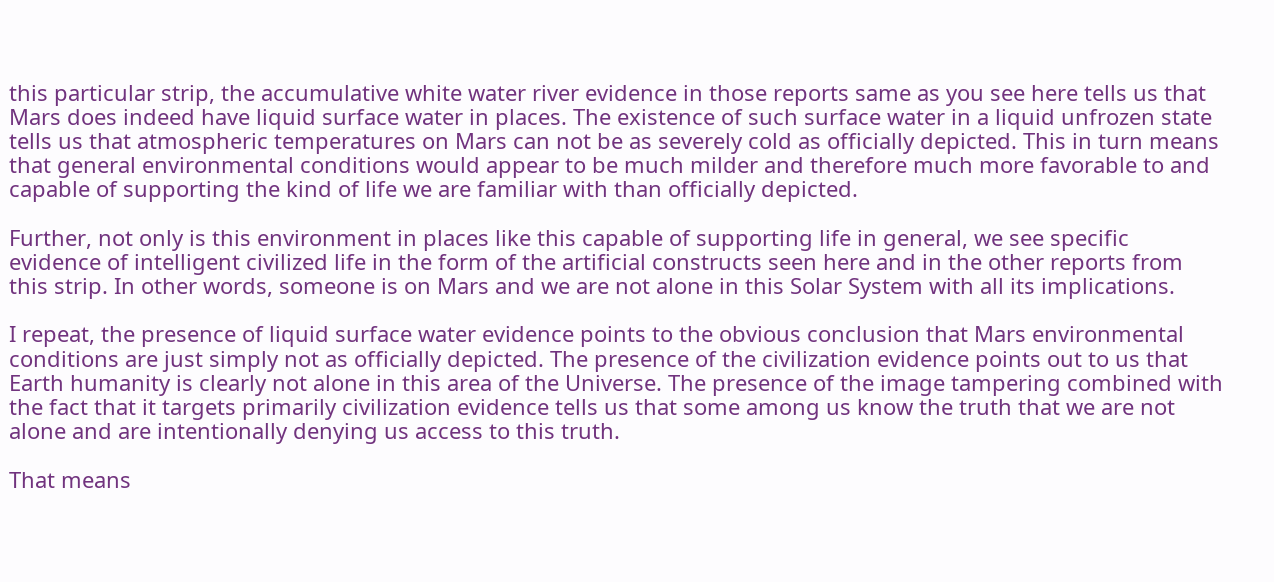this particular strip, the accumulative white water river evidence in those reports same as you see here tells us that Mars does indeed have liquid surface water in places. The existence of such surface water in a liquid unfrozen state tells us that atmospheric temperatures on Mars can not be as severely cold as officially depicted. This in turn means that general environmental conditions would appear to be much milder and therefore much more favorable to and capable of supporting the kind of life we are familiar with than officially depicted.

Further, not only is this environment in places like this capable of supporting life in general, we see specific evidence of intelligent civilized life in the form of the artificial constructs seen here and in the other reports from this strip. In other words, someone is on Mars and we are not alone in this Solar System with all its implications.

I repeat, the presence of liquid surface water evidence points to the obvious conclusion that Mars environmental conditions are just simply not as officially depicted. The presence of the civilization evidence points out to us that Earth humanity is clearly not alone in this area of the Universe. The presence of the image tampering combined with the fact that it targets primarily civilization evidence tells us that some among us know the truth that we are not alone and are intentionally denying us access to this truth.

That means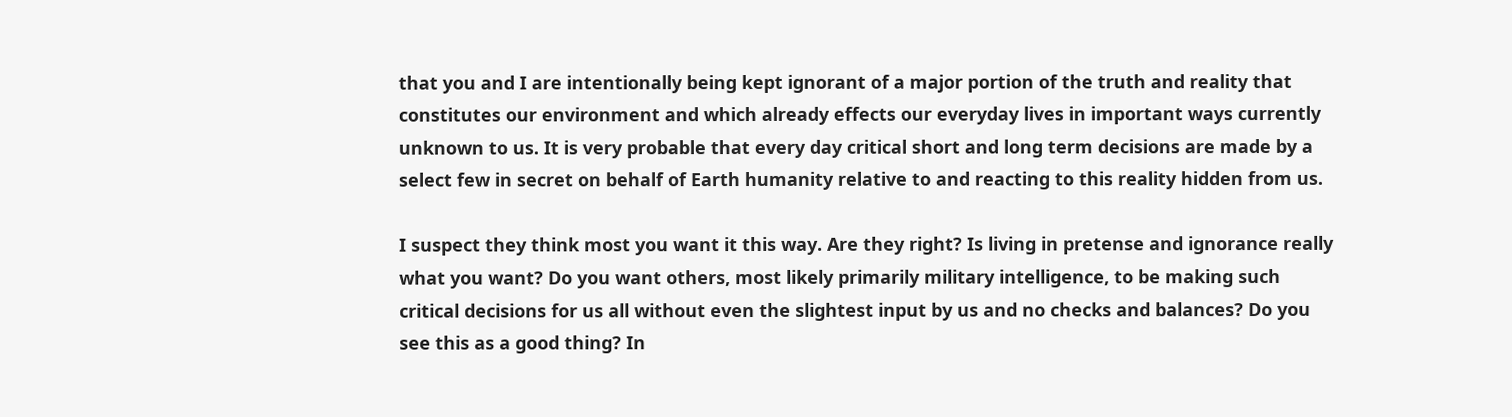that you and I are intentionally being kept ignorant of a major portion of the truth and reality that constitutes our environment and which already effects our everyday lives in important ways currently unknown to us. It is very probable that every day critical short and long term decisions are made by a select few in secret on behalf of Earth humanity relative to and reacting to this reality hidden from us.

I suspect they think most you want it this way. Are they right? Is living in pretense and ignorance really what you want? Do you want others, most likely primarily military intelligence, to be making such critical decisions for us all without even the slightest input by us and no checks and balances? Do you see this as a good thing? In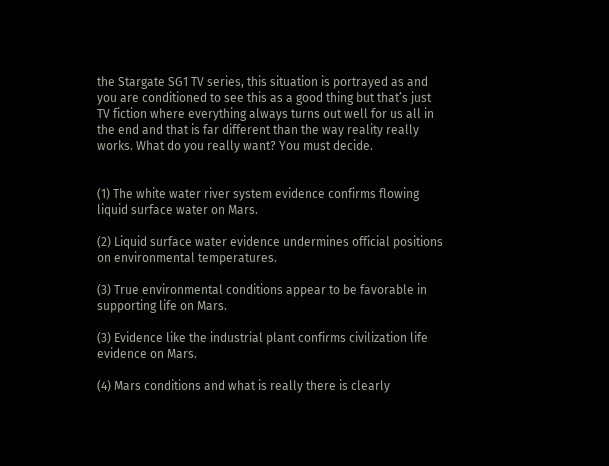the Stargate SG1 TV series, this situation is portrayed as and you are conditioned to see this as a good thing but that’s just TV fiction where everything always turns out well for us all in the end and that is far different than the way reality really works. What do you really want? You must decide.


(1) The white water river system evidence confirms flowing liquid surface water on Mars.

(2) Liquid surface water evidence undermines official positions on environmental temperatures.

(3) True environmental conditions appear to be favorable in supporting life on Mars.

(3) Evidence like the industrial plant confirms civilization life evidence on Mars.

(4) Mars conditions and what is really there is clearly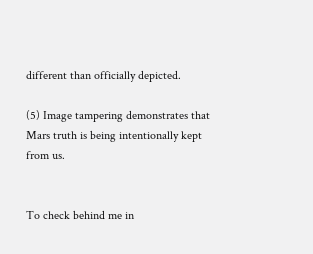different than officially depicted.

(5) Image tampering demonstrates that Mars truth is being intentionally kept from us.


To check behind me in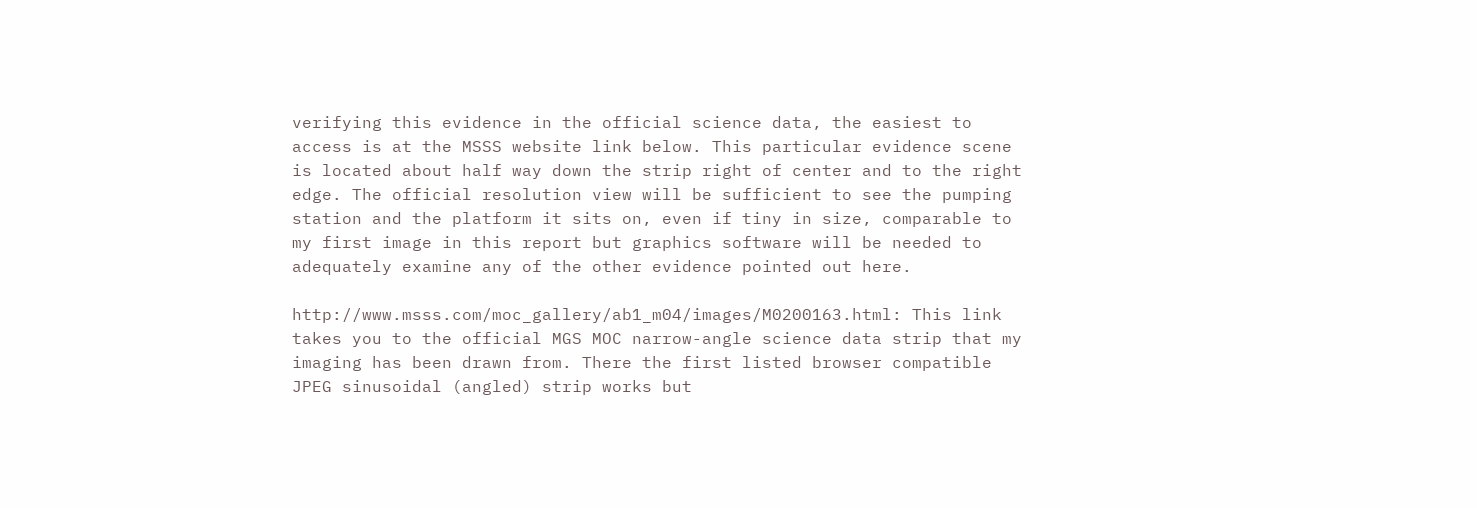verifying this evidence in the official science data, the easiest to access is at the MSSS website link below. This particular evidence scene is located about half way down the strip right of center and to the right edge. The official resolution view will be sufficient to see the pumping station and the platform it sits on, even if tiny in size, comparable to my first image in this report but graphics software will be needed to adequately examine any of the other evidence pointed out here.

http://www.msss.com/moc_gallery/ab1_m04/images/M0200163.html: This link takes you to the official MGS MOC narrow-angle science data strip that my imaging has been drawn from. There the first listed browser compatible JPEG sinusoidal (angled) strip works but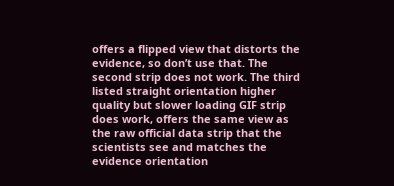offers a flipped view that distorts the evidence, so don’t use that. The second strip does not work. The third listed straight orientation higher quality but slower loading GIF strip does work, offers the same view as the raw official data strip that the scientists see and matches the evidence orientation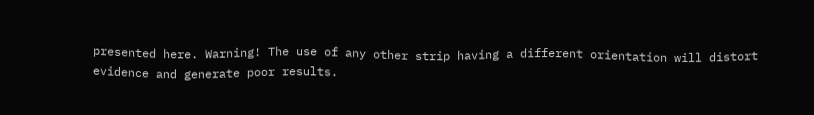presented here. Warning! The use of any other strip having a different orientation will distort evidence and generate poor results.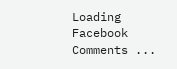Loading Facebook Comments ...